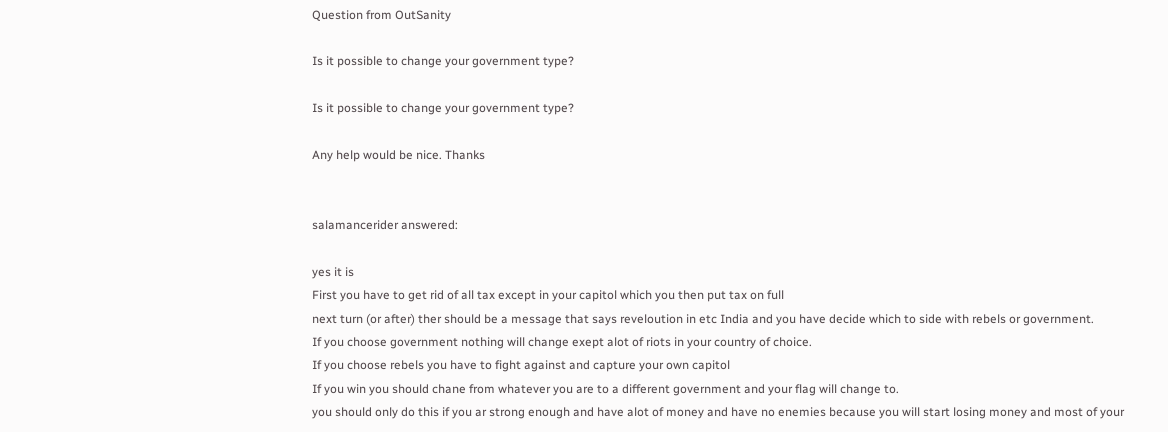Question from OutSanity

Is it possible to change your government type?

Is it possible to change your government type?

Any help would be nice. Thanks


salamancerider answered:

yes it is
First you have to get rid of all tax except in your capitol which you then put tax on full
next turn (or after) ther should be a message that says reveloution in etc India and you have decide which to side with rebels or government.
If you choose government nothing will change exept alot of riots in your country of choice.
If you choose rebels you have to fight against and capture your own capitol
If you win you should chane from whatever you are to a different government and your flag will change to.
you should only do this if you ar strong enough and have alot of money and have no enemies because you will start losing money and most of your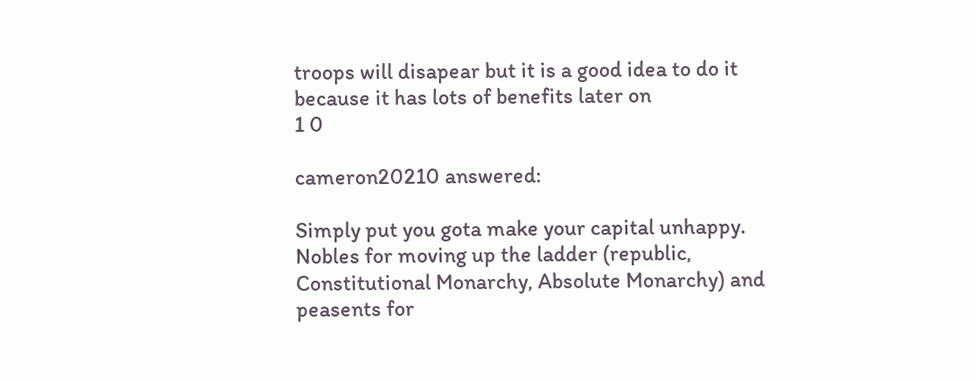troops will disapear but it is a good idea to do it because it has lots of benefits later on
1 0

cameron20210 answered:

Simply put you gota make your capital unhappy. Nobles for moving up the ladder (republic, Constitutional Monarchy, Absolute Monarchy) and peasents for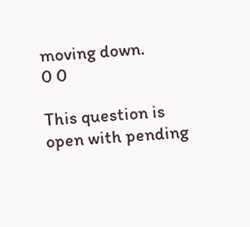moving down.
0 0

This question is open with pending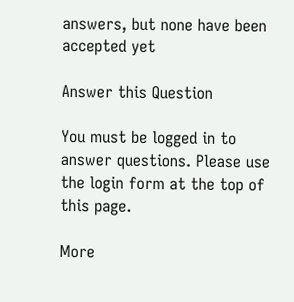answers, but none have been accepted yet

Answer this Question

You must be logged in to answer questions. Please use the login form at the top of this page.

More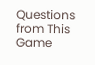Questions from This Game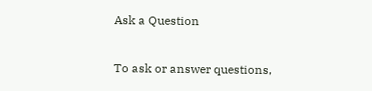Ask a Question

To ask or answer questions,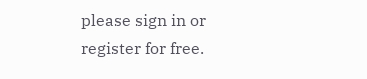please sign in or register for free.